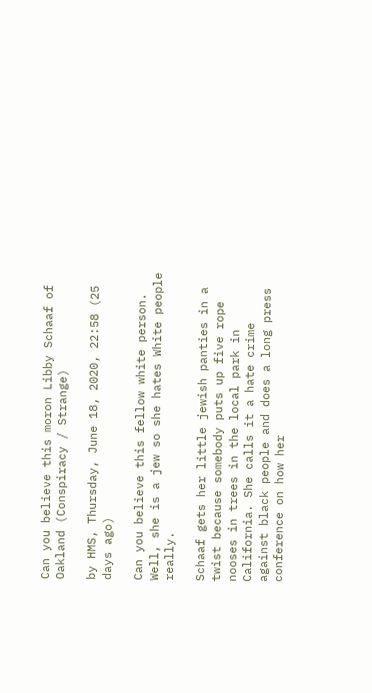Can you believe this moron Libby Schaaf of Oakland (Conspiracy / Strange)

by HMS, Thursday, June 18, 2020, 22:58 (25 days ago)

Can you believe this fellow white person. Well, she is a jew so she hates White people really.

Schaaf gets her little jewish panties in a twist because somebody puts up five rope nooses in trees in the local park in California. She calls it a hate crime against black people and does a long press conference on how her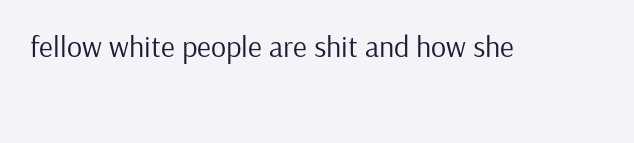fellow white people are shit and how she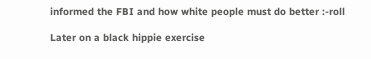informed the FBI and how white people must do better :-roll

Later on a black hippie exercise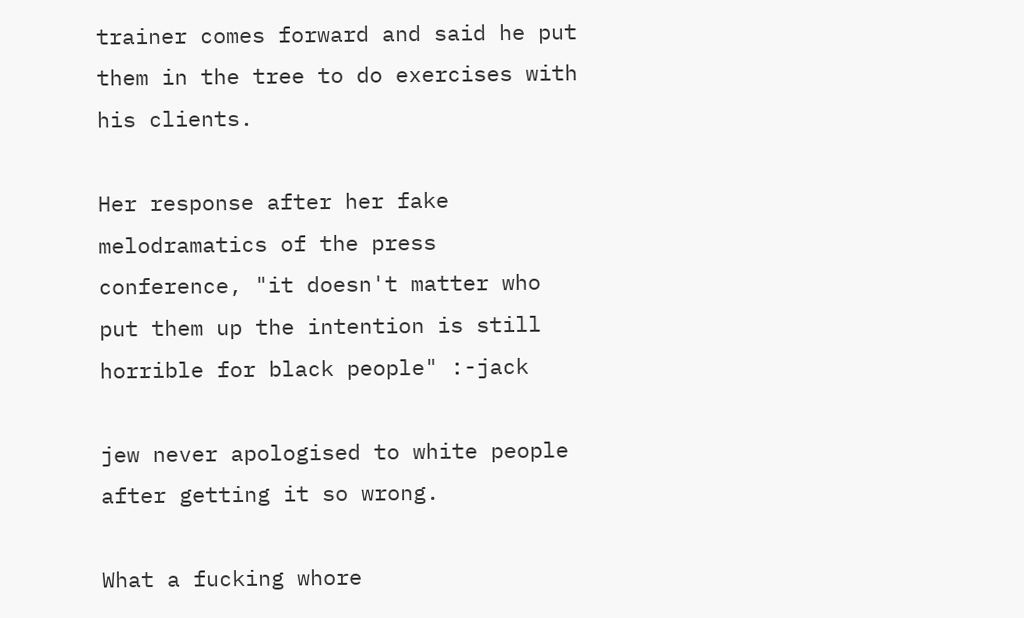trainer comes forward and said he put them in the tree to do exercises with his clients.

Her response after her fake melodramatics of the press conference, "it doesn't matter who put them up the intention is still horrible for black people" :-jack

jew never apologised to white people after getting it so wrong.

What a fucking whore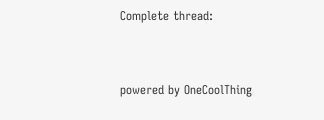Complete thread:


powered by OneCoolThing